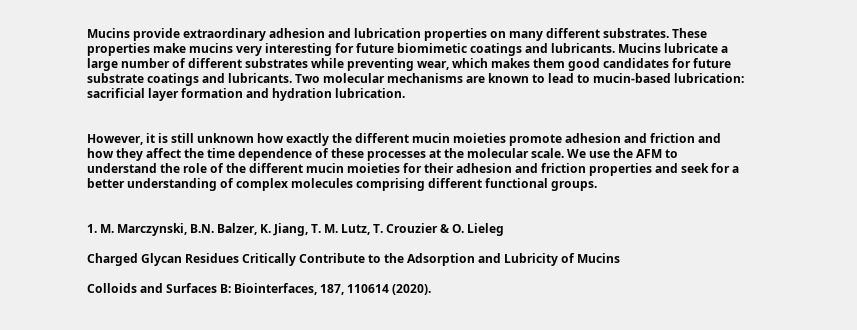Mucins provide extraordinary adhesion and lubrication properties on many different substrates. These properties make mucins very interesting for future biomimetic coatings and lubricants. Mucins lubricate a large number of different substrates while preventing wear, which makes them good candidates for future substrate coatings and lubricants. Two molecular mechanisms are known to lead to mucin-based lubrication: sacrificial layer formation and hydration lubrication.


However, it is still unknown how exactly the different mucin moieties promote adhesion and friction and how they affect the time dependence of these processes at the molecular scale. We use the AFM to understand the role of the different mucin moieties for their adhesion and friction properties and seek for a better understanding of complex molecules comprising different functional groups.


1. M. Marczynski, B.N. Balzer, K. Jiang, T. M. Lutz, T. Crouzier & O. Lieleg

Charged Glycan Residues Critically Contribute to the Adsorption and Lubricity of Mucins

Colloids and Surfaces B: Biointerfaces, 187, 110614 (2020).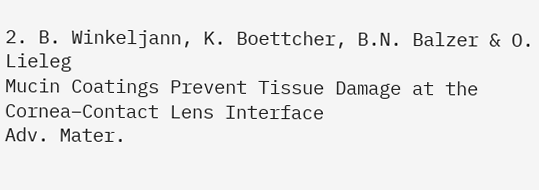2. B. Winkeljann, K. Boettcher, B.N. Balzer & O. Lieleg
Mucin Coatings Prevent Tissue Damage at the Cornea–Contact Lens Interface
Adv. Mater.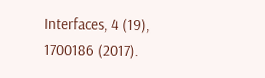Interfaces, 4 (19), 1700186 (2017).